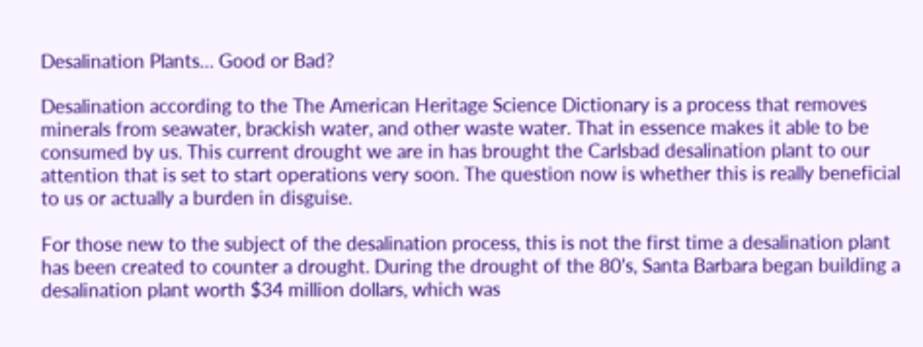Desalination Plants… Good or Bad?

Desalination according to the The American Heritage Science Dictionary is a process that removes minerals from seawater, brackish water, and other waste water. That in essence makes it able to be consumed by us. This current drought we are in has brought the Carlsbad desalination plant to our attention that is set to start operations very soon. The question now is whether this is really beneficial to us or actually a burden in disguise.

For those new to the subject of the desalination process, this is not the first time a desalination plant has been created to counter a drought. During the drought of the 80’s, Santa Barbara began building a desalination plant worth $34 million dollars, which was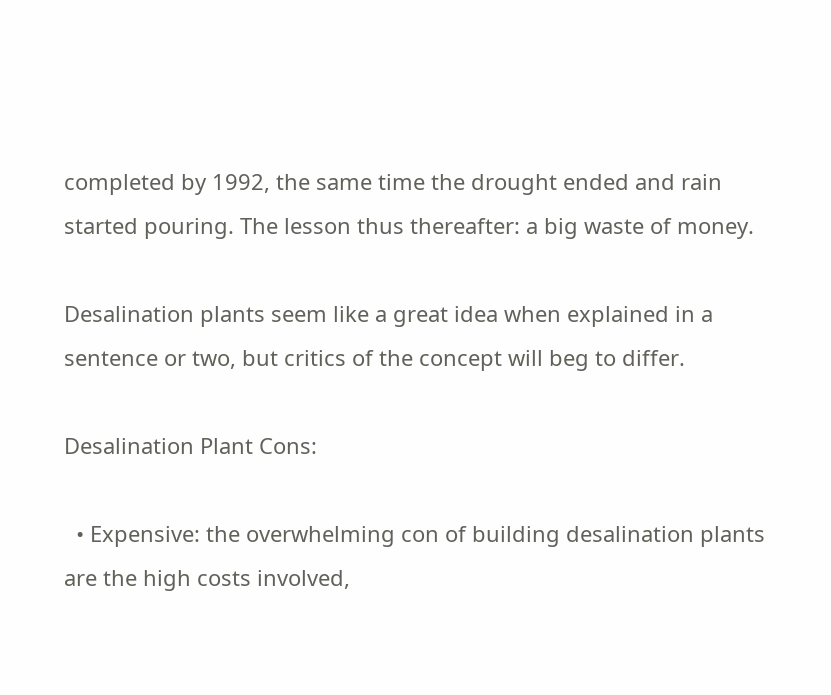completed by 1992, the same time the drought ended and rain started pouring. The lesson thus thereafter: a big waste of money.

Desalination plants seem like a great idea when explained in a sentence or two, but critics of the concept will beg to differ.

Desalination Plant Cons:

  • Expensive: the overwhelming con of building desalination plants are the high costs involved,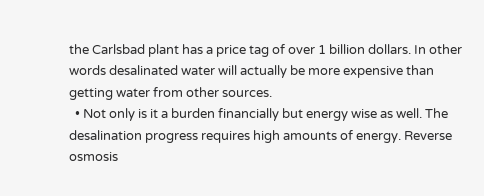the Carlsbad plant has a price tag of over 1 billion dollars. In other words desalinated water will actually be more expensive than getting water from other sources.
  • Not only is it a burden financially but energy wise as well. The desalination progress requires high amounts of energy. Reverse osmosis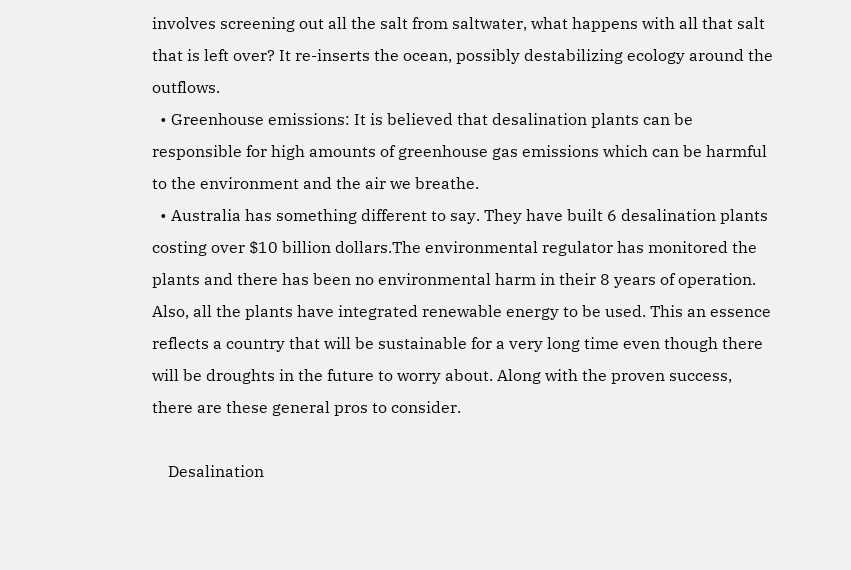involves screening out all the salt from saltwater, what happens with all that salt that is left over? It re-inserts the ocean, possibly destabilizing ecology around the outflows.
  • Greenhouse emissions: It is believed that desalination plants can be responsible for high amounts of greenhouse gas emissions which can be harmful to the environment and the air we breathe.
  • Australia has something different to say. They have built 6 desalination plants costing over $10 billion dollars.The environmental regulator has monitored the plants and there has been no environmental harm in their 8 years of operation. Also, all the plants have integrated renewable energy to be used. This an essence reflects a country that will be sustainable for a very long time even though there will be droughts in the future to worry about. Along with the proven success, there are these general pros to consider.

    Desalination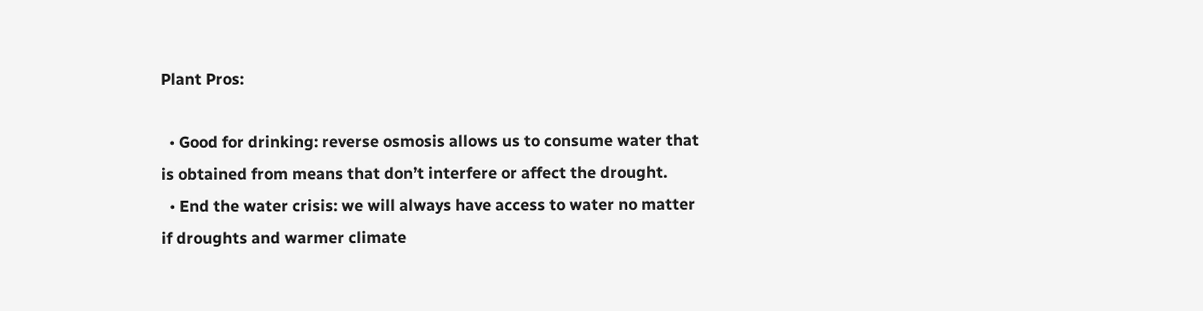Plant Pros:

  • Good for drinking: reverse osmosis allows us to consume water that is obtained from means that don’t interfere or affect the drought.
  • End the water crisis: we will always have access to water no matter if droughts and warmer climate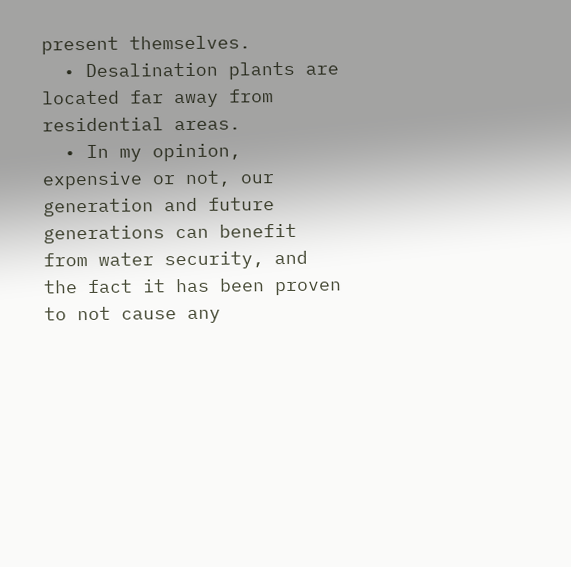present themselves.
  • Desalination plants are located far away from residential areas.
  • In my opinion, expensive or not, our generation and future generations can benefit from water security, and the fact it has been proven to not cause any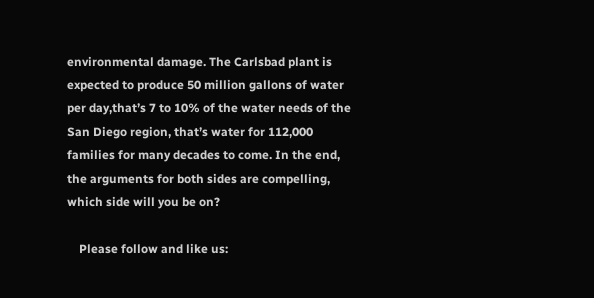environmental damage. The Carlsbad plant is expected to produce 50 million gallons of water per day,that’s 7 to 10% of the water needs of the San Diego region, that’s water for 112,000 families for many decades to come. In the end, the arguments for both sides are compelling, which side will you be on?

    Please follow and like us: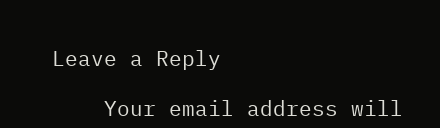Leave a Reply

    Your email address will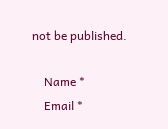not be published.

    Name *
    Email *